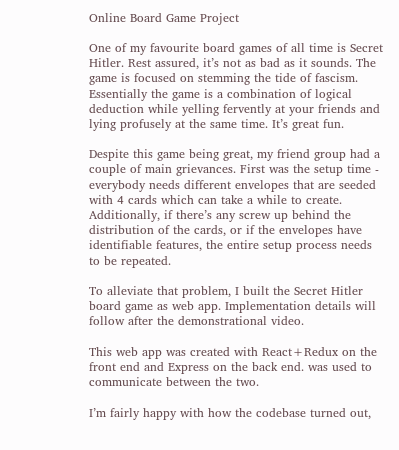Online Board Game Project

One of my favourite board games of all time is Secret Hitler. Rest assured, it’s not as bad as it sounds. The game is focused on stemming the tide of fascism. Essentially the game is a combination of logical deduction while yelling fervently at your friends and lying profusely at the same time. It’s great fun.

Despite this game being great, my friend group had a couple of main grievances. First was the setup time - everybody needs different envelopes that are seeded with 4 cards which can take a while to create. Additionally, if there’s any screw up behind the distribution of the cards, or if the envelopes have identifiable features, the entire setup process needs to be repeated.

To alleviate that problem, I built the Secret Hitler board game as web app. Implementation details will follow after the demonstrational video.

This web app was created with React+Redux on the front end and Express on the back end. was used to communicate between the two.

I’m fairly happy with how the codebase turned out,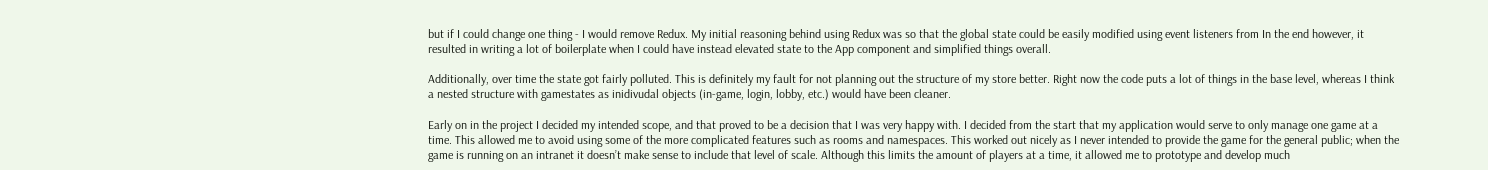but if I could change one thing - I would remove Redux. My initial reasoning behind using Redux was so that the global state could be easily modified using event listeners from In the end however, it resulted in writing a lot of boilerplate when I could have instead elevated state to the App component and simplified things overall.

Additionally, over time the state got fairly polluted. This is definitely my fault for not planning out the structure of my store better. Right now the code puts a lot of things in the base level, whereas I think a nested structure with gamestates as inidivudal objects (in-game, login, lobby, etc.) would have been cleaner.

Early on in the project I decided my intended scope, and that proved to be a decision that I was very happy with. I decided from the start that my application would serve to only manage one game at a time. This allowed me to avoid using some of the more complicated features such as rooms and namespaces. This worked out nicely as I never intended to provide the game for the general public; when the game is running on an intranet it doesn’t make sense to include that level of scale. Although this limits the amount of players at a time, it allowed me to prototype and develop much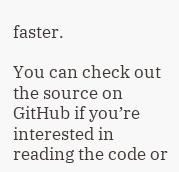faster.

You can check out the source on GitHub if you’re interested in reading the code or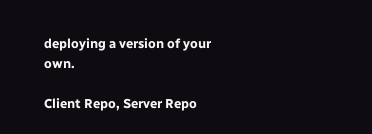deploying a version of your own.

Client Repo, Server Repo